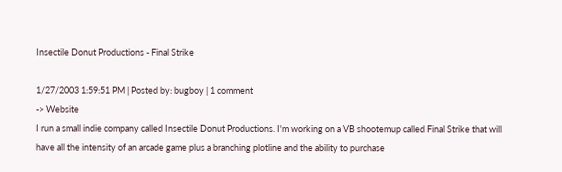Insectile Donut Productions - Final Strike

1/27/2003 1:59:51 PM | Posted by: bugboy | 1 comment
-> Website
I run a small indie company called Insectile Donut Productions. I'm working on a VB shootemup called Final Strike that will have all the intensity of an arcade game plus a branching plotline and the ability to purchase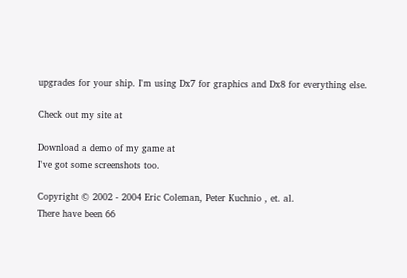upgrades for your ship. I'm using Dx7 for graphics and Dx8 for everything else.

Check out my site at

Download a demo of my game at
I've got some screenshots too.

Copyright © 2002 - 2004 Eric Coleman, Peter Kuchnio , et. al.
There have been 66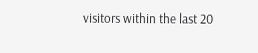visitors within the last 20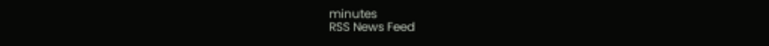minutes
RSS News Feed